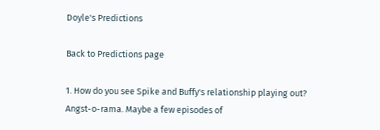Doyle's Predictions

Back to Predictions page

1. How do you see Spike and Buffy's relationship playing out?
Angst-o-rama. Maybe a few episodes of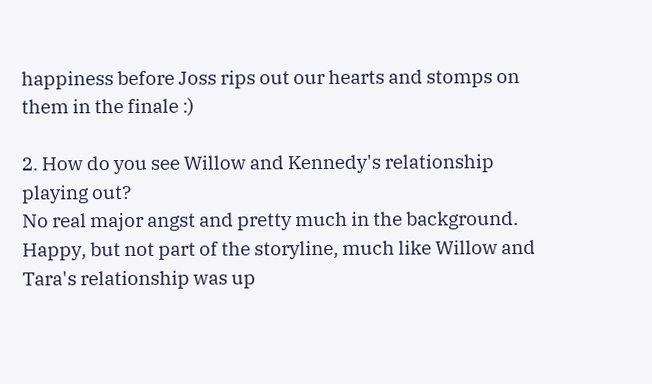happiness before Joss rips out our hearts and stomps on them in the finale :)

2. How do you see Willow and Kennedy's relationship playing out?
No real major angst and pretty much in the background. Happy, but not part of the storyline, much like Willow and Tara's relationship was up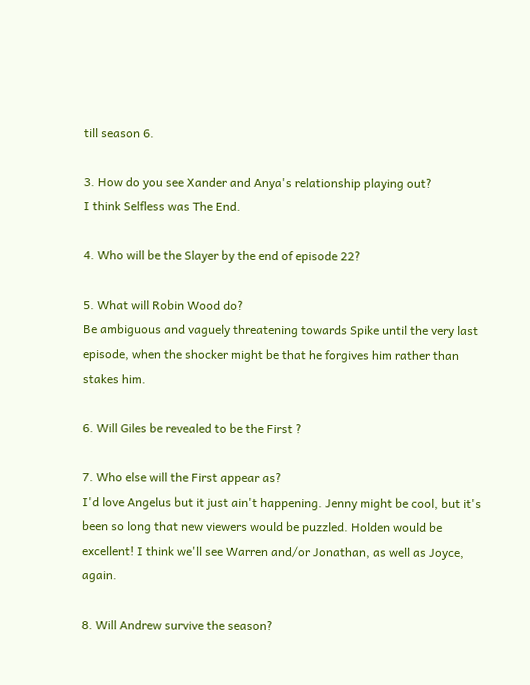till season 6.

3. How do you see Xander and Anya's relationship playing out?
I think Selfless was The End.

4. Who will be the Slayer by the end of episode 22?

5. What will Robin Wood do?
Be ambiguous and vaguely threatening towards Spike until the very last episode, when the shocker might be that he forgives him rather than stakes him.

6. Will Giles be revealed to be the First ?

7. Who else will the First appear as?
I'd love Angelus but it just ain't happening. Jenny might be cool, but it's been so long that new viewers would be puzzled. Holden would be excellent! I think we'll see Warren and/or Jonathan, as well as Joyce, again.

8. Will Andrew survive the season?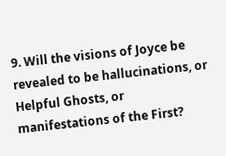9. Will the visions of Joyce be revealed to be hallucinations, or Helpful Ghosts, or manifestations of the First?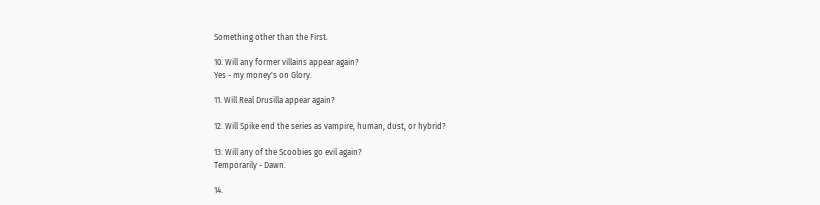Something other than the First.

10. Will any former villains appear again?
Yes - my money's on Glory.

11. Will Real Drusilla appear again?

12. Will Spike end the series as vampire, human, dust, or hybrid?

13. Will any of the Scoobies go evil again?
Temporarily - Dawn.

14.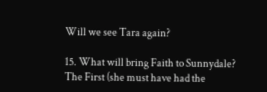Will we see Tara again?

15. What will bring Faith to Sunnydale?
The First (she must have had the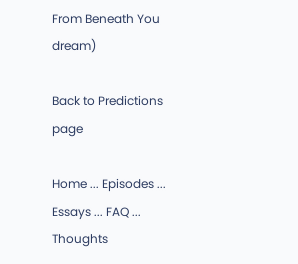From Beneath You dream)

Back to Predictions page

Home ... Episodes ... Essays ... FAQ ... Thoughts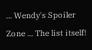... Wendy's Spoiler Zone ... The list itself!